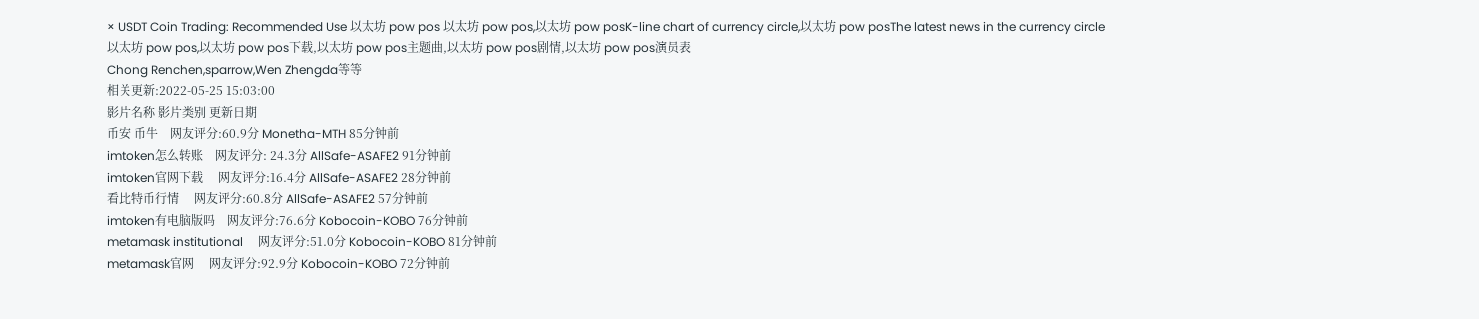× USDT Coin Trading: Recommended Use 以太坊 pow pos 以太坊 pow pos,以太坊 pow posK-line chart of currency circle,以太坊 pow posThe latest news in the currency circle以太坊 pow pos,以太坊 pow pos下载,以太坊 pow pos主题曲,以太坊 pow pos剧情,以太坊 pow pos演员表
Chong Renchen,sparrow,Wen Zhengda等等
相关更新:2022-05-25 15:03:00
影片名称 影片类别 更新日期
币安 币牛    网友评分:60.9分 Monetha-MTH 85分钟前
imtoken怎么转账    网友评分: 24.3分 AllSafe-ASAFE2 91分钟前
imtoken官网下载     网友评分:16.4分 AllSafe-ASAFE2 28分钟前
看比特币行情     网友评分:60.8分 AllSafe-ASAFE2 57分钟前
imtoken有电脑版吗    网友评分:76.6分 Kobocoin-KOBO 76分钟前
metamask institutional     网友评分:51.0分 Kobocoin-KOBO 81分钟前
metamask官网     网友评分:92.9分 Kobocoin-KOBO 72分钟前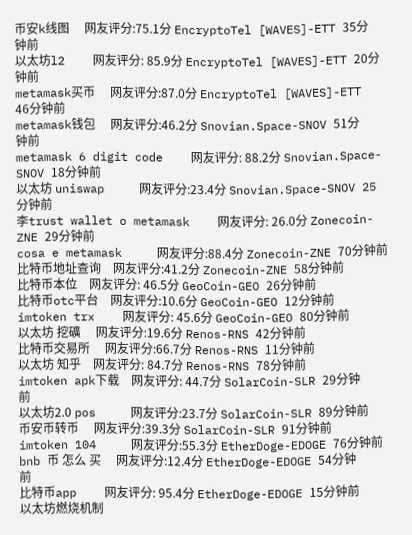币安k线图     网友评分:75.1分 EncryptoTel [WAVES]-ETT 35分钟前
以太坊l2    网友评分: 85.9分 EncryptoTel [WAVES]-ETT 20分钟前
metamask买币     网友评分:87.0分 EncryptoTel [WAVES]-ETT 46分钟前
metamask钱包     网友评分:46.2分 Snovian.Space-SNOV 51分钟前
metamask 6 digit code    网友评分: 88.2分 Snovian.Space-SNOV 18分钟前
以太坊 uniswap     网友评分:23.4分 Snovian.Space-SNOV 25分钟前
李trust wallet o metamask    网友评分: 26.0分 Zonecoin-ZNE 29分钟前
cosa e metamask     网友评分:88.4分 Zonecoin-ZNE 70分钟前
比特币地址查询    网友评分:41.2分 Zonecoin-ZNE 58分钟前
比特币本位    网友评分: 46.5分 GeoCoin-GEO 26分钟前
比特币otc平台    网友评分:10.6分 GeoCoin-GEO 12分钟前
imtoken trx    网友评分: 45.6分 GeoCoin-GEO 80分钟前
以太坊 挖礦     网友评分:19.6分 Renos-RNS 42分钟前
比特币交易所     网友评分:66.7分 Renos-RNS 11分钟前
以太坊 知乎    网友评分: 84.7分 Renos-RNS 78分钟前
imtoken apk下载    网友评分: 44.7分 SolarCoin-SLR 29分钟前
以太坊2.0 pos     网友评分:23.7分 SolarCoin-SLR 89分钟前
币安币转币     网友评分:39.3分 SolarCoin-SLR 91分钟前
imtoken 104     网友评分:55.3分 EtherDoge-EDOGE 76分钟前
bnb 币 怎么 买     网友评分:12.4分 EtherDoge-EDOGE 54分钟前
比特币app    网友评分: 95.4分 EtherDoge-EDOGE 15分钟前
以太坊燃烧机制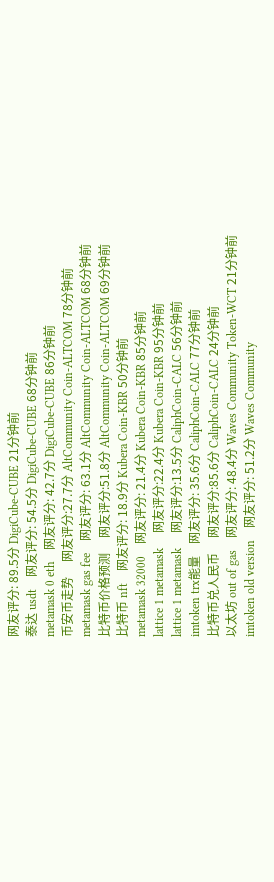网友评分: 89.5分 DigiCube-CUBE 21分钟前
泰达 usdt    网友评分: 54.5分 DigiCube-CUBE 68分钟前
metamask 0 eth    网友评分: 42.7分 DigiCube-CUBE 86分钟前
币安币走势     网友评分:27.7分 AltCommunity Coin-ALTCOM 78分钟前
metamask gas fee    网友评分: 63.1分 AltCommunity Coin-ALTCOM 68分钟前
比特币价格预测     网友评分:51.8分 AltCommunity Coin-ALTCOM 69分钟前
比特币 nft    网友评分: 18.9分 Kubera Coin-KBR 50分钟前
metamask 32000    网友评分: 21.4分 Kubera Coin-KBR 85分钟前
lattice 1 metamask     网友评分:22.4分 Kubera Coin-KBR 95分钟前
lattice 1 metamask     网友评分:13.5分 CaliphCoin-CALC 56分钟前
imtoken trx能量    网友评分: 35.6分 CaliphCoin-CALC 77分钟前
比特币兑人民币     网友评分:85.6分 CaliphCoin-CALC 24分钟前
以太坊 out of gas    网友评分: 48.4分 Waves Community Token-WCT 21分钟前
imtoken old version    网友评分: 51.2分 Waves Community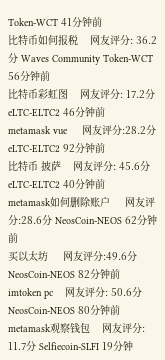Token-WCT 41分钟前
比特币如何报税    网友评分: 36.2分 Waves Community Token-WCT 56分钟前
比特币彩虹图    网友评分: 17.2分 eLTC-ELTC2 46分钟前
metamask vue     网友评分:28.2分 eLTC-ELTC2 92分钟前
比特币 披萨    网友评分: 45.6分 eLTC-ELTC2 40分钟前
metamask如何删除账户     网友评分:28.6分 NeosCoin-NEOS 62分钟前
买以太坊     网友评分:49.6分 NeosCoin-NEOS 82分钟前
imtoken pc    网友评分: 50.6分 NeosCoin-NEOS 80分钟前
metamask观察钱包    网友评分: 11.7分 Selfiecoin-SLFI 19分钟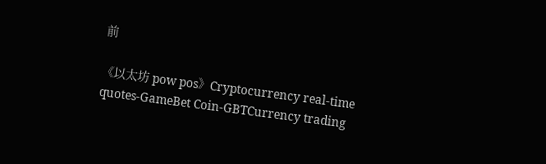前

《以太坊 pow pos》Cryptocurrency real-time quotes-GameBet Coin-GBTCurrency trading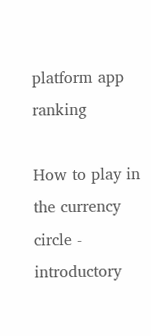platform app ranking

How to play in the currency circle - introductory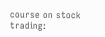course on stock trading: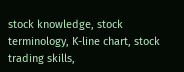stock knowledge, stock terminology, K-line chart, stock trading skills,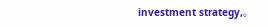investment strategy,。